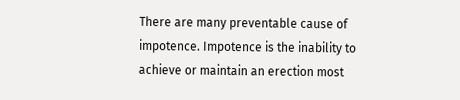There are many preventable cause of impotence. Impotence is the inability to achieve or maintain an erection most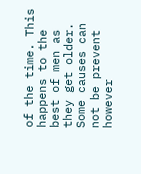of the time. This happens to the best of men as they get older. Some causes can not be prevent however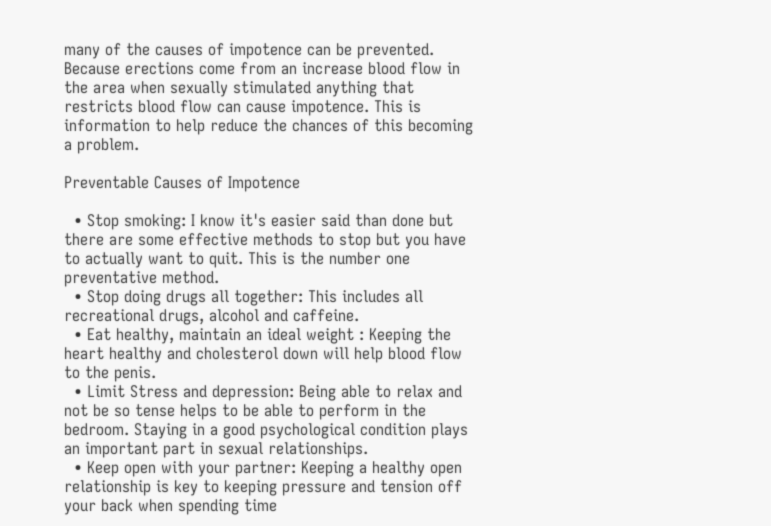many of the causes of impotence can be prevented. Because erections come from an increase blood flow in the area when sexually stimulated anything that restricts blood flow can cause impotence. This is information to help reduce the chances of this becoming a problem.

Preventable Causes of Impotence

  • Stop smoking: I know it's easier said than done but there are some effective methods to stop but you have to actually want to quit. This is the number one preventative method.
  • Stop doing drugs all together: This includes all recreational drugs, alcohol and caffeine.
  • Eat healthy, maintain an ideal weight : Keeping the heart healthy and cholesterol down will help blood flow to the penis.
  • Limit Stress and depression: Being able to relax and not be so tense helps to be able to perform in the bedroom. Staying in a good psychological condition plays an important part in sexual relationships.
  • Keep open with your partner: Keeping a healthy open relationship is key to keeping pressure and tension off your back when spending time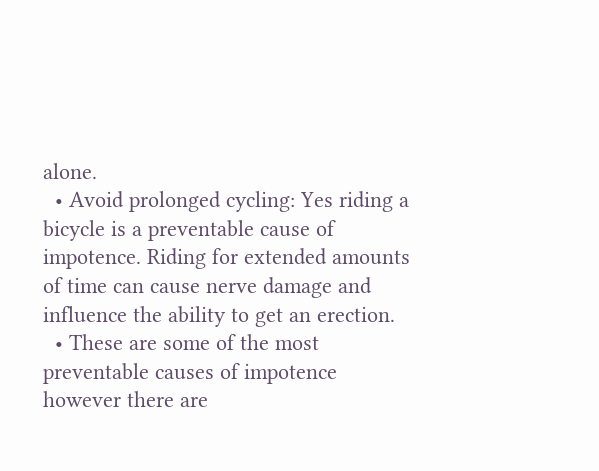alone.
  • Avoid prolonged cycling: Yes riding a bicycle is a preventable cause of impotence. Riding for extended amounts of time can cause nerve damage and influence the ability to get an erection.
  • These are some of the most preventable causes of impotence however there are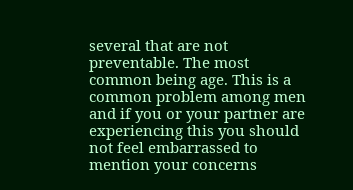several that are not preventable. The most common being age. This is a common problem among men and if you or your partner are experiencing this you should not feel embarrassed to mention your concerns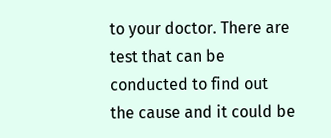to your doctor. There are test that can be conducted to find out the cause and it could be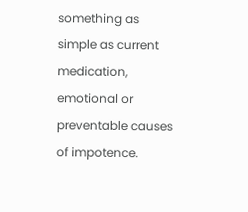something as simple as current medication, emotional or preventable causes of impotence.